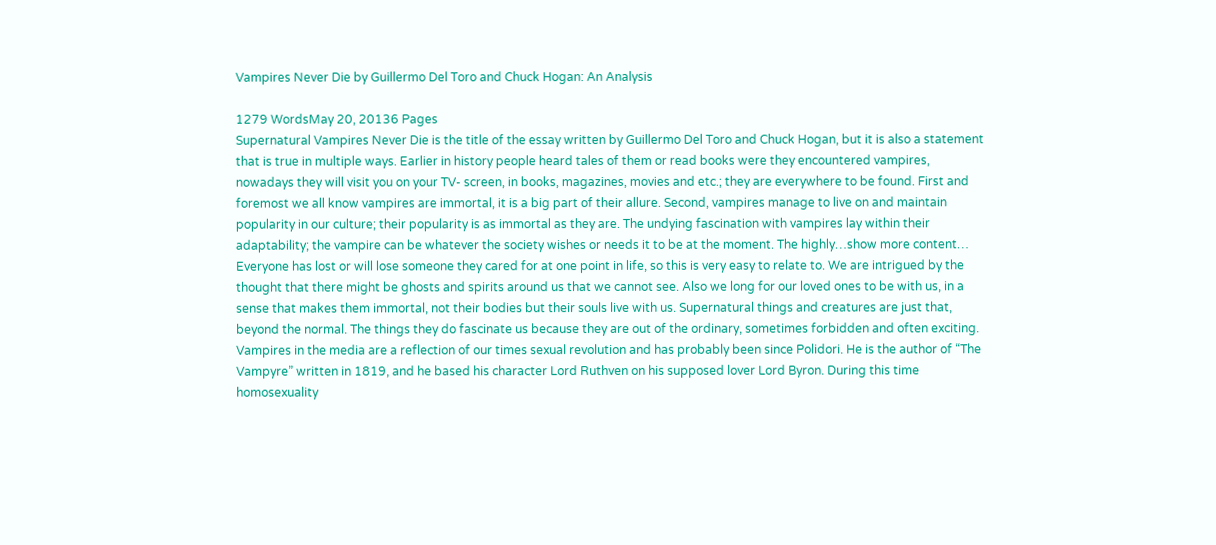Vampires Never Die by Guillermo Del Toro and Chuck Hogan: An Analysis

1279 WordsMay 20, 20136 Pages
Supernatural Vampires Never Die is the title of the essay written by Guillermo Del Toro and Chuck Hogan, but it is also a statement that is true in multiple ways. Earlier in history people heard tales of them or read books were they encountered vampires, nowadays they will visit you on your TV- screen, in books, magazines, movies and etc.; they are everywhere to be found. First and foremost we all know vampires are immortal, it is a big part of their allure. Second, vampires manage to live on and maintain popularity in our culture; their popularity is as immortal as they are. The undying fascination with vampires lay within their adaptability; the vampire can be whatever the society wishes or needs it to be at the moment. The highly…show more content…
Everyone has lost or will lose someone they cared for at one point in life, so this is very easy to relate to. We are intrigued by the thought that there might be ghosts and spirits around us that we cannot see. Also we long for our loved ones to be with us, in a sense that makes them immortal, not their bodies but their souls live with us. Supernatural things and creatures are just that, beyond the normal. The things they do fascinate us because they are out of the ordinary, sometimes forbidden and often exciting. Vampires in the media are a reflection of our times sexual revolution and has probably been since Polidori. He is the author of “The Vampyre” written in 1819, and he based his character Lord Ruthven on his supposed lover Lord Byron. During this time homosexuality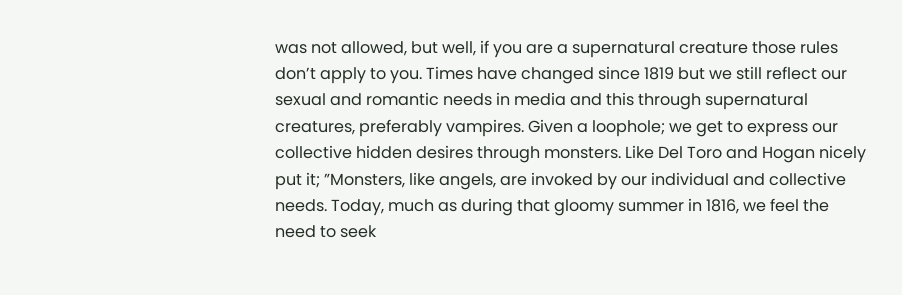was not allowed, but well, if you are a supernatural creature those rules don’t apply to you. Times have changed since 1819 but we still reflect our sexual and romantic needs in media and this through supernatural creatures, preferably vampires. Given a loophole; we get to express our collective hidden desires through monsters. Like Del Toro and Hogan nicely put it; ”Monsters, like angels, are invoked by our individual and collective needs. Today, much as during that gloomy summer in 1816, we feel the need to seek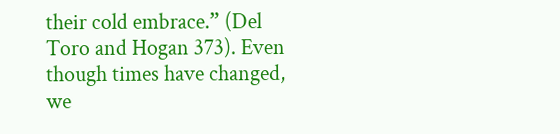their cold embrace.” (Del Toro and Hogan 373). Even though times have changed, we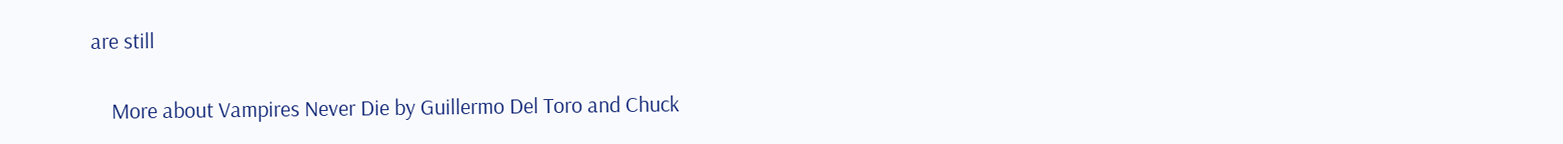are still

    More about Vampires Never Die by Guillermo Del Toro and Chuck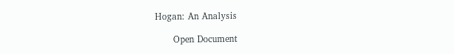Hogan: An Analysis

      Open Document